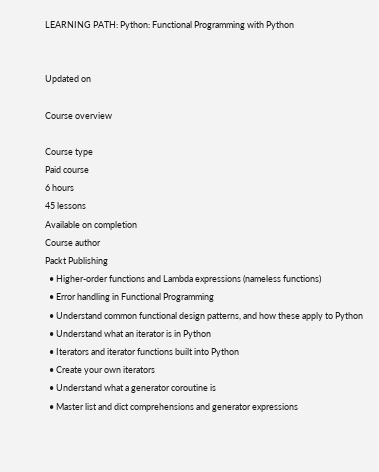LEARNING PATH: Python: Functional Programming with Python


Updated on

Course overview

Course type
Paid course
6 hours
45 lessons
Available on completion
Course author
Packt Publishing
  • Higher-order functions and Lambda expressions (nameless functions)
  • Error handling in Functional Programming
  • Understand common functional design patterns, and how these apply to Python
  • Understand what an iterator is in Python
  • Iterators and iterator functions built into Python
  • Create your own iterators
  • Understand what a generator coroutine is
  • Master list and dict comprehensions and generator expressions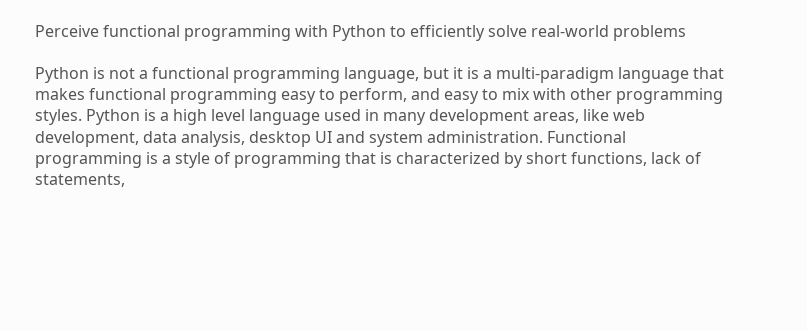Perceive functional programming with Python to efficiently solve real-world problems

Python is not a functional programming language, but it is a multi-paradigm language that makes functional programming easy to perform, and easy to mix with other programming styles. Python is a high level language used in many development areas, like web development, data analysis, desktop UI and system administration. Functional programming is a style of programming that is characterized by short functions, lack of statements,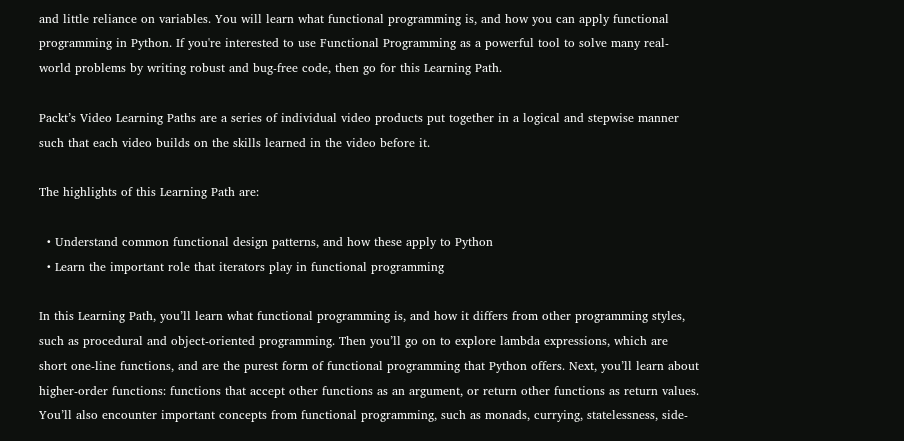and little reliance on variables. You will learn what functional programming is, and how you can apply functional programming in Python. If you're interested to use Functional Programming as a powerful tool to solve many real-world problems by writing robust and bug-free code, then go for this Learning Path.

Packt’s Video Learning Paths are a series of individual video products put together in a logical and stepwise manner such that each video builds on the skills learned in the video before it.

The highlights of this Learning Path are:

  • Understand common functional design patterns, and how these apply to Python
  • Learn the important role that iterators play in functional programming

In this Learning Path, you’ll learn what functional programming is, and how it differs from other programming styles, such as procedural and object-oriented programming. Then you’ll go on to explore lambda expressions, which are short one-line functions, and are the purest form of functional programming that Python offers. Next, you’ll learn about higher-order functions: functions that accept other functions as an argument, or return other functions as return values. You’ll also encounter important concepts from functional programming, such as monads, currying, statelessness, side-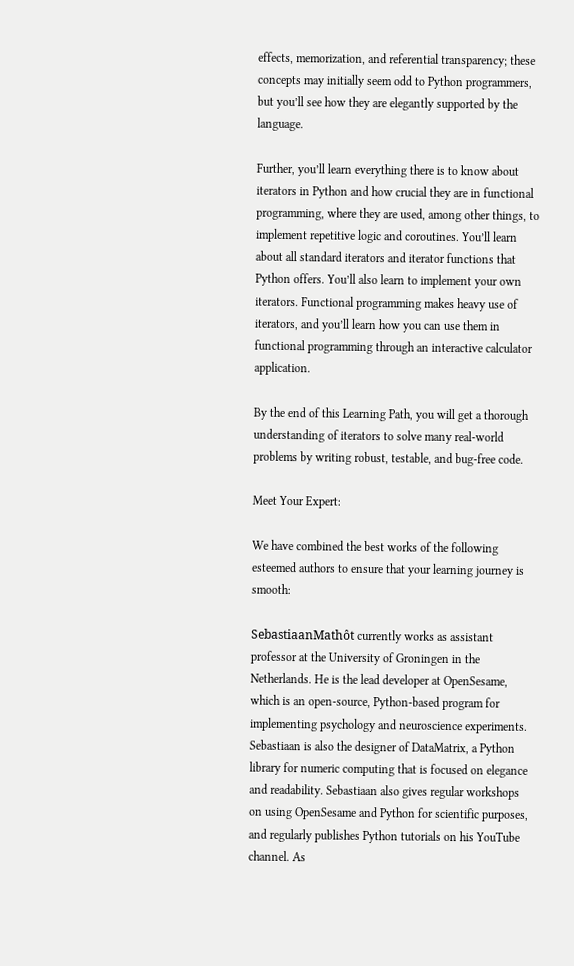effects, memorization, and referential transparency; these concepts may initially seem odd to Python programmers, but you’ll see how they are elegantly supported by the language.

Further, you’ll learn everything there is to know about iterators in Python and how crucial they are in functional programming, where they are used, among other things, to implement repetitive logic and coroutines. You’ll learn about all standard iterators and iterator functions that Python offers. You’ll also learn to implement your own iterators. Functional programming makes heavy use of iterators, and you’ll learn how you can use them in functional programming through an interactive calculator application.

By the end of this Learning Path, you will get a thorough understanding of iterators to solve many real-world problems by writing robust, testable, and bug-free code.

Meet Your Expert:

We have combined the best works of the following esteemed authors to ensure that your learning journey is smooth:

SebastiaanMathôt currently works as assistant professor at the University of Groningen in the Netherlands. He is the lead developer at OpenSesame, which is an open-source, Python-based program for implementing psychology and neuroscience experiments. Sebastiaan is also the designer of DataMatrix, a Python library for numeric computing that is focused on elegance and readability. Sebastiaan also gives regular workshops on using OpenSesame and Python for scientific purposes, and regularly publishes Python tutorials on his YouTube channel. As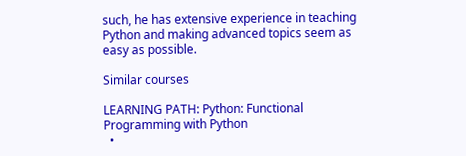such, he has extensive experience in teaching Python and making advanced topics seem as easy as possible.

Similar courses

LEARNING PATH: Python: Functional Programming with Python
  •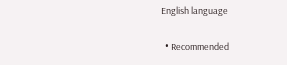English language

  • Recommended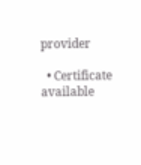provider

  • Certificate available